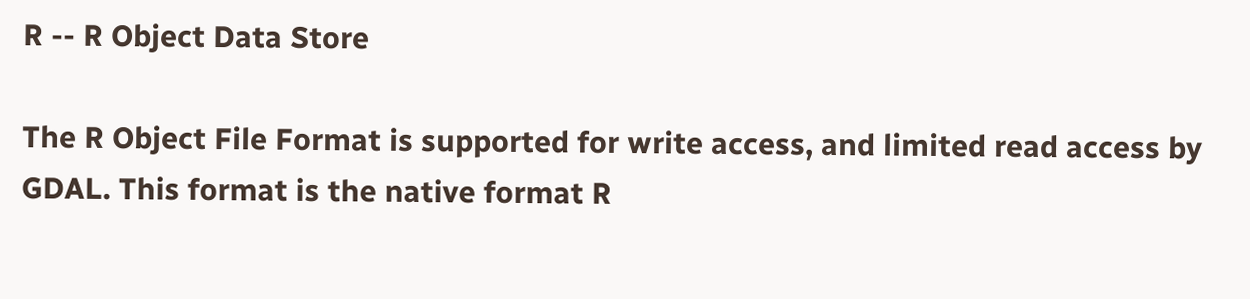R -- R Object Data Store

The R Object File Format is supported for write access, and limited read access by GDAL. This format is the native format R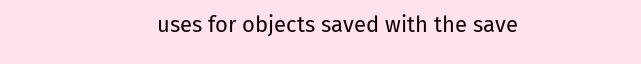uses for objects saved with the save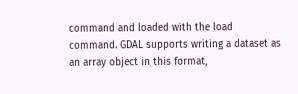command and loaded with the load command. GDAL supports writing a dataset as an array object in this format,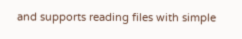and supports reading files with simple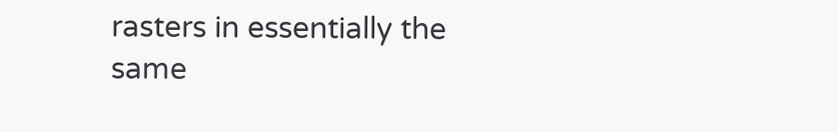rasters in essentially the same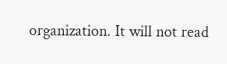organization. It will not read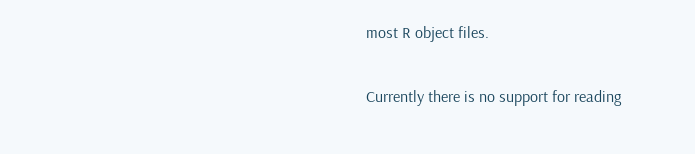most R object files.

Currently there is no support for reading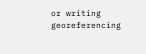or writing georeferencing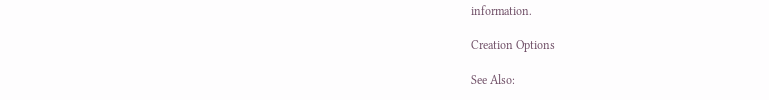information.

Creation Options

See Also: